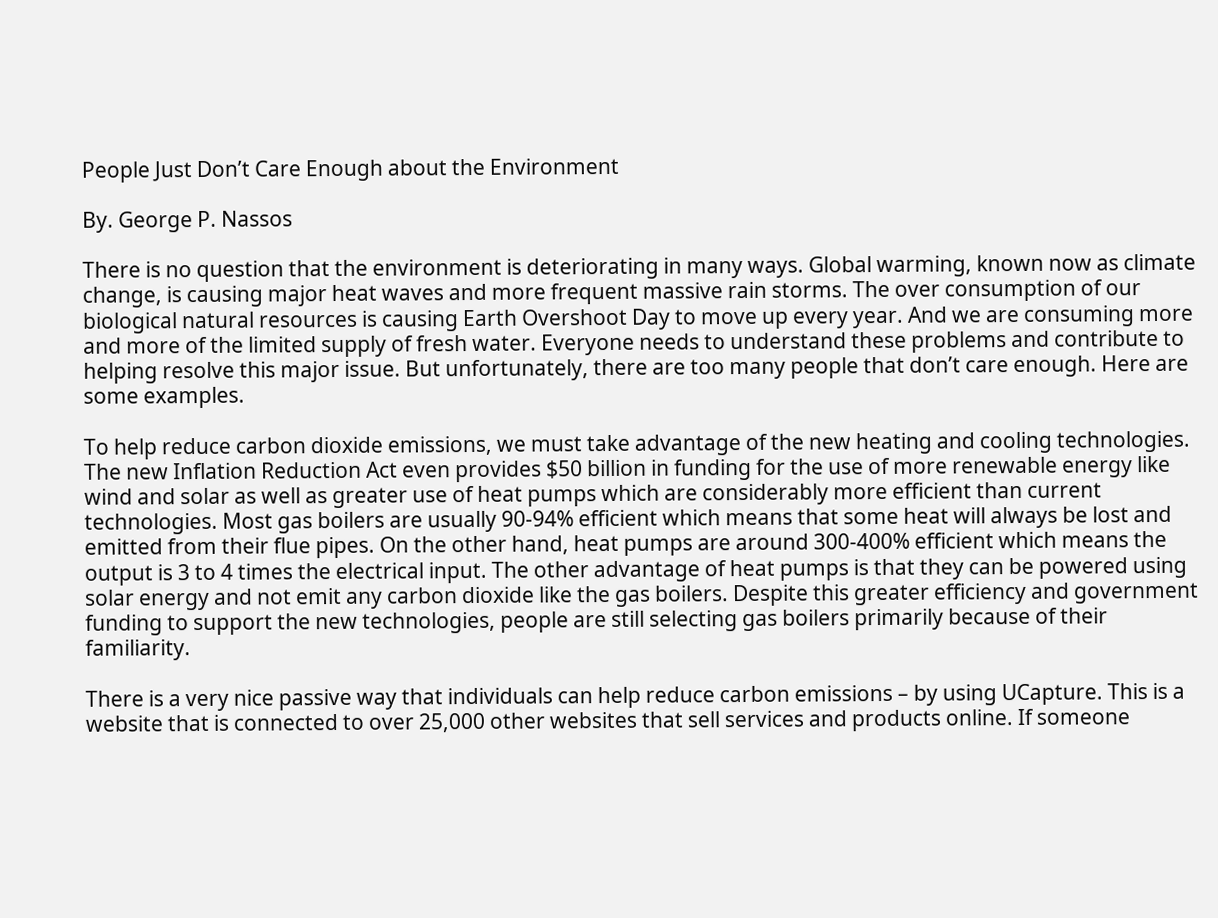People Just Don’t Care Enough about the Environment

By. George P. Nassos

There is no question that the environment is deteriorating in many ways. Global warming, known now as climate change, is causing major heat waves and more frequent massive rain storms. The over consumption of our biological natural resources is causing Earth Overshoot Day to move up every year. And we are consuming more and more of the limited supply of fresh water. Everyone needs to understand these problems and contribute to helping resolve this major issue. But unfortunately, there are too many people that don’t care enough. Here are some examples.

To help reduce carbon dioxide emissions, we must take advantage of the new heating and cooling technologies. The new Inflation Reduction Act even provides $50 billion in funding for the use of more renewable energy like wind and solar as well as greater use of heat pumps which are considerably more efficient than current technologies. Most gas boilers are usually 90-94% efficient which means that some heat will always be lost and emitted from their flue pipes. On the other hand, heat pumps are around 300-400% efficient which means the output is 3 to 4 times the electrical input. The other advantage of heat pumps is that they can be powered using solar energy and not emit any carbon dioxide like the gas boilers. Despite this greater efficiency and government funding to support the new technologies, people are still selecting gas boilers primarily because of their familiarity.

There is a very nice passive way that individuals can help reduce carbon emissions – by using UCapture. This is a website that is connected to over 25,000 other websites that sell services and products online. If someone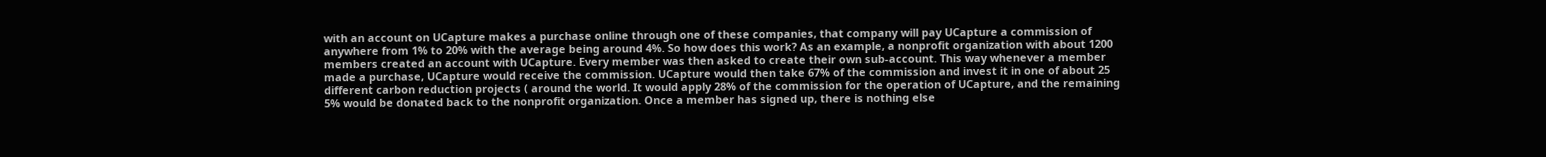with an account on UCapture makes a purchase online through one of these companies, that company will pay UCapture a commission of anywhere from 1% to 20% with the average being around 4%. So how does this work? As an example, a nonprofit organization with about 1200 members created an account with UCapture. Every member was then asked to create their own sub-account. This way whenever a member made a purchase, UCapture would receive the commission. UCapture would then take 67% of the commission and invest it in one of about 25 different carbon reduction projects ( around the world. It would apply 28% of the commission for the operation of UCapture, and the remaining 5% would be donated back to the nonprofit organization. Once a member has signed up, there is nothing else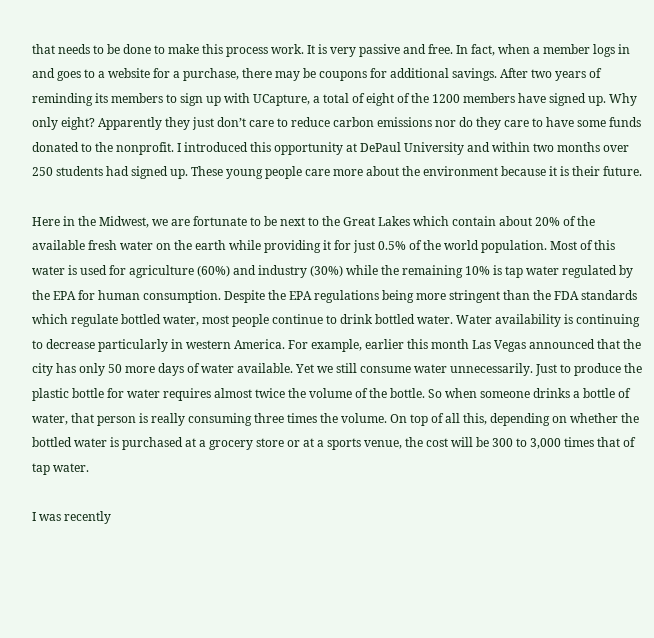that needs to be done to make this process work. It is very passive and free. In fact, when a member logs in and goes to a website for a purchase, there may be coupons for additional savings. After two years of reminding its members to sign up with UCapture, a total of eight of the 1200 members have signed up. Why only eight? Apparently they just don’t care to reduce carbon emissions nor do they care to have some funds donated to the nonprofit. I introduced this opportunity at DePaul University and within two months over 250 students had signed up. These young people care more about the environment because it is their future.

Here in the Midwest, we are fortunate to be next to the Great Lakes which contain about 20% of the available fresh water on the earth while providing it for just 0.5% of the world population. Most of this water is used for agriculture (60%) and industry (30%) while the remaining 10% is tap water regulated by the EPA for human consumption. Despite the EPA regulations being more stringent than the FDA standards which regulate bottled water, most people continue to drink bottled water. Water availability is continuing to decrease particularly in western America. For example, earlier this month Las Vegas announced that the city has only 50 more days of water available. Yet we still consume water unnecessarily. Just to produce the plastic bottle for water requires almost twice the volume of the bottle. So when someone drinks a bottle of water, that person is really consuming three times the volume. On top of all this, depending on whether the bottled water is purchased at a grocery store or at a sports venue, the cost will be 300 to 3,000 times that of tap water.

I was recently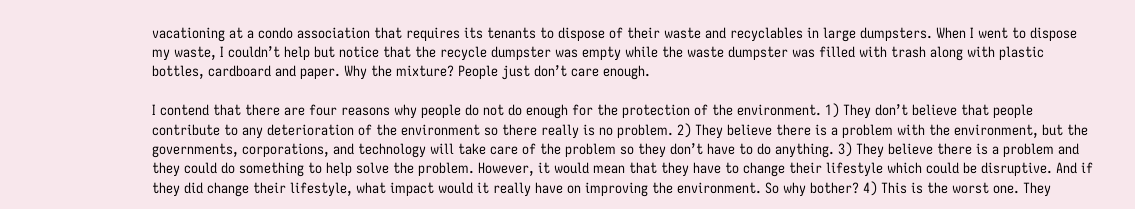vacationing at a condo association that requires its tenants to dispose of their waste and recyclables in large dumpsters. When I went to dispose my waste, I couldn’t help but notice that the recycle dumpster was empty while the waste dumpster was filled with trash along with plastic bottles, cardboard and paper. Why the mixture? People just don’t care enough.

I contend that there are four reasons why people do not do enough for the protection of the environment. 1) They don’t believe that people contribute to any deterioration of the environment so there really is no problem. 2) They believe there is a problem with the environment, but the governments, corporations, and technology will take care of the problem so they don’t have to do anything. 3) They believe there is a problem and they could do something to help solve the problem. However, it would mean that they have to change their lifestyle which could be disruptive. And if they did change their lifestyle, what impact would it really have on improving the environment. So why bother? 4) This is the worst one. They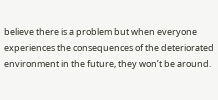believe there is a problem but when everyone experiences the consequences of the deteriorated environment in the future, they won’t be around.